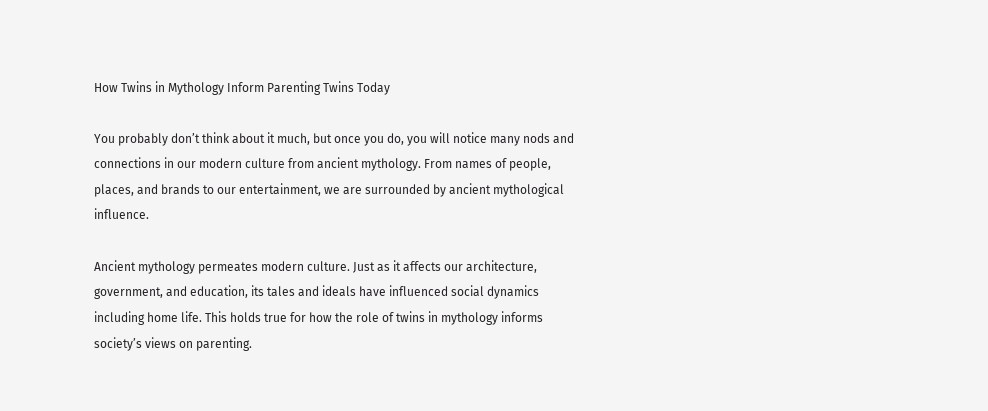How Twins in Mythology Inform Parenting Twins Today

You probably don’t think about it much, but once you do, you will notice many nods and connections in our modern culture from ancient mythology. From names of people, places, and brands to our entertainment, we are surrounded by ancient mythological influence.

Ancient mythology permeates modern culture. Just as it affects our architecture, government, and education, its tales and ideals have influenced social dynamics including home life. This holds true for how the role of twins in mythology informs society’s views on parenting.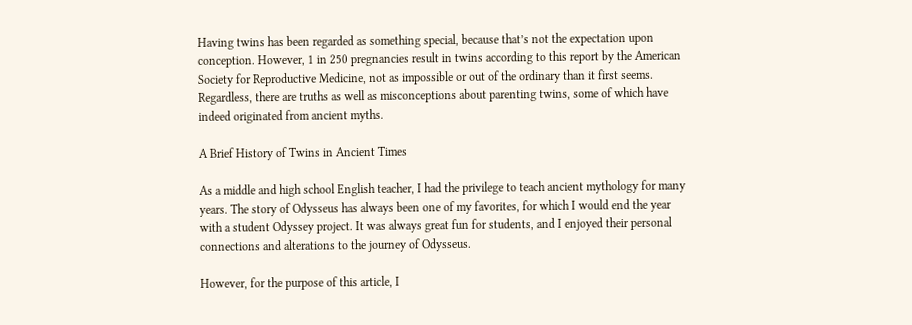Having twins has been regarded as something special, because that’s not the expectation upon conception. However, 1 in 250 pregnancies result in twins according to this report by the American Society for Reproductive Medicine, not as impossible or out of the ordinary than it first seems. Regardless, there are truths as well as misconceptions about parenting twins, some of which have indeed originated from ancient myths.

A Brief History of Twins in Ancient Times

As a middle and high school English teacher, I had the privilege to teach ancient mythology for many years. The story of Odysseus has always been one of my favorites, for which I would end the year with a student Odyssey project. It was always great fun for students, and I enjoyed their personal connections and alterations to the journey of Odysseus.

However, for the purpose of this article, I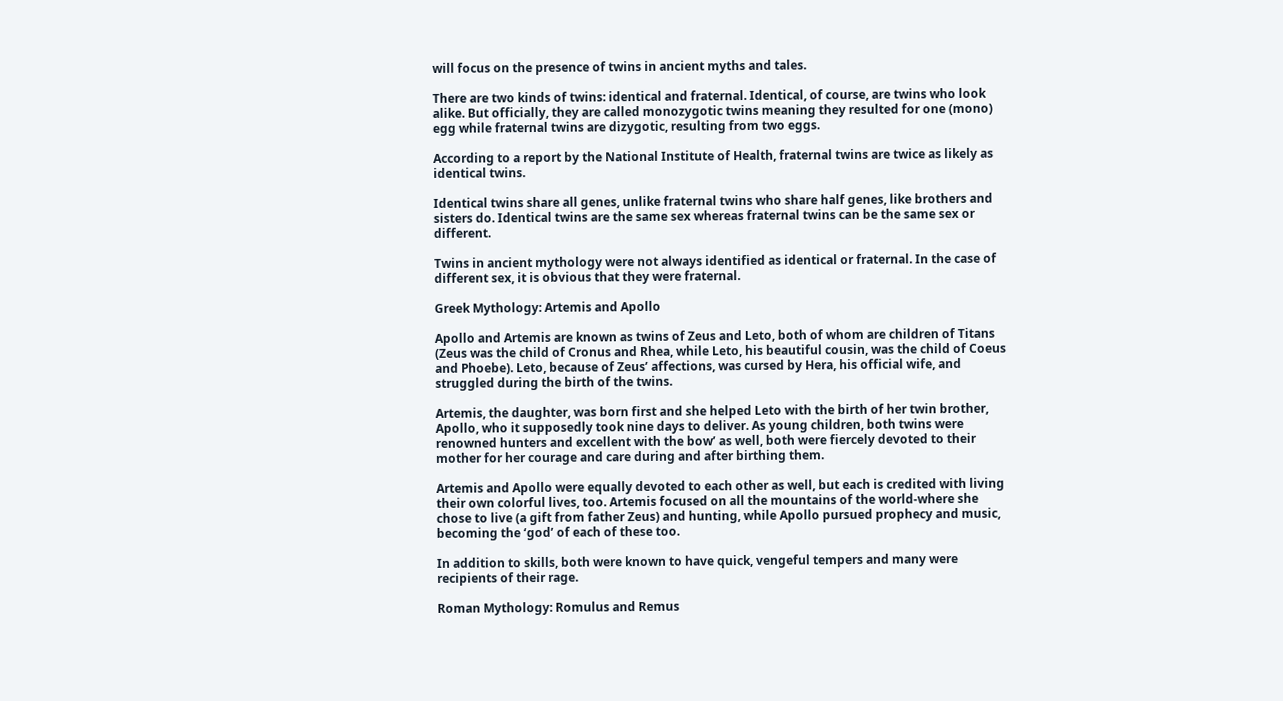will focus on the presence of twins in ancient myths and tales.

There are two kinds of twins: identical and fraternal. Identical, of course, are twins who look alike. But officially, they are called monozygotic twins meaning they resulted for one (mono) egg while fraternal twins are dizygotic, resulting from two eggs.

According to a report by the National Institute of Health, fraternal twins are twice as likely as identical twins.

Identical twins share all genes, unlike fraternal twins who share half genes, like brothers and sisters do. Identical twins are the same sex whereas fraternal twins can be the same sex or different.

Twins in ancient mythology were not always identified as identical or fraternal. In the case of different sex, it is obvious that they were fraternal.

Greek Mythology: Artemis and Apollo

Apollo and Artemis are known as twins of Zeus and Leto, both of whom are children of Titans (Zeus was the child of Cronus and Rhea, while Leto, his beautiful cousin, was the child of Coeus and Phoebe). Leto, because of Zeus’ affections, was cursed by Hera, his official wife, and struggled during the birth of the twins.

Artemis, the daughter, was born first and she helped Leto with the birth of her twin brother, Apollo, who it supposedly took nine days to deliver. As young children, both twins were renowned hunters and excellent with the bow’ as well, both were fiercely devoted to their mother for her courage and care during and after birthing them.

Artemis and Apollo were equally devoted to each other as well, but each is credited with living their own colorful lives, too. Artemis focused on all the mountains of the world-where she chose to live (a gift from father Zeus) and hunting, while Apollo pursued prophecy and music, becoming the ‘god’ of each of these too.

In addition to skills, both were known to have quick, vengeful tempers and many were recipients of their rage.

Roman Mythology: Romulus and Remus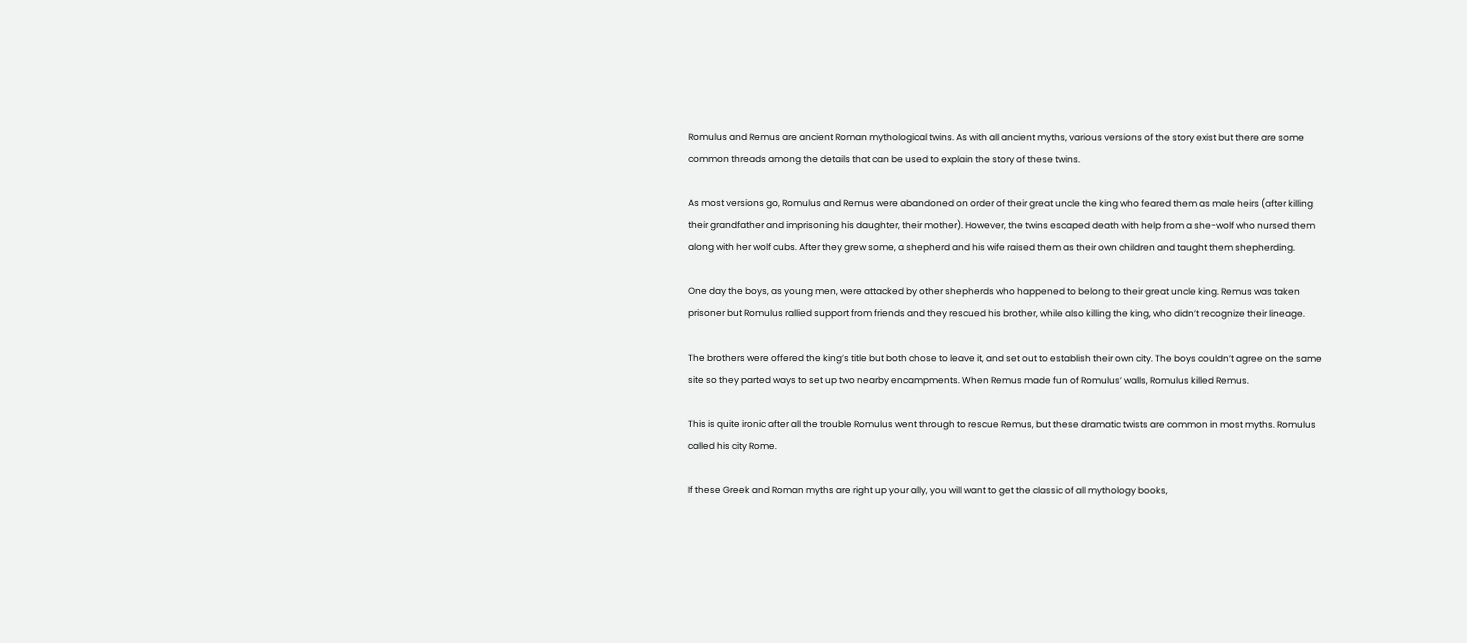Romulus and Remus are ancient Roman mythological twins. As with all ancient myths, various versions of the story exist but there are some common threads among the details that can be used to explain the story of these twins.

As most versions go, Romulus and Remus were abandoned on order of their great uncle the king who feared them as male heirs (after killing their grandfather and imprisoning his daughter, their mother). However, the twins escaped death with help from a she-wolf who nursed them along with her wolf cubs. After they grew some, a shepherd and his wife raised them as their own children and taught them shepherding.

One day the boys, as young men, were attacked by other shepherds who happened to belong to their great uncle king. Remus was taken prisoner but Romulus rallied support from friends and they rescued his brother, while also killing the king, who didn’t recognize their lineage.

The brothers were offered the king’s title but both chose to leave it, and set out to establish their own city. The boys couldn’t agree on the same site so they parted ways to set up two nearby encampments. When Remus made fun of Romulus’ walls, Romulus killed Remus.

This is quite ironic after all the trouble Romulus went through to rescue Remus, but these dramatic twists are common in most myths. Romulus called his city Rome.

If these Greek and Roman myths are right up your ally, you will want to get the classic of all mythology books,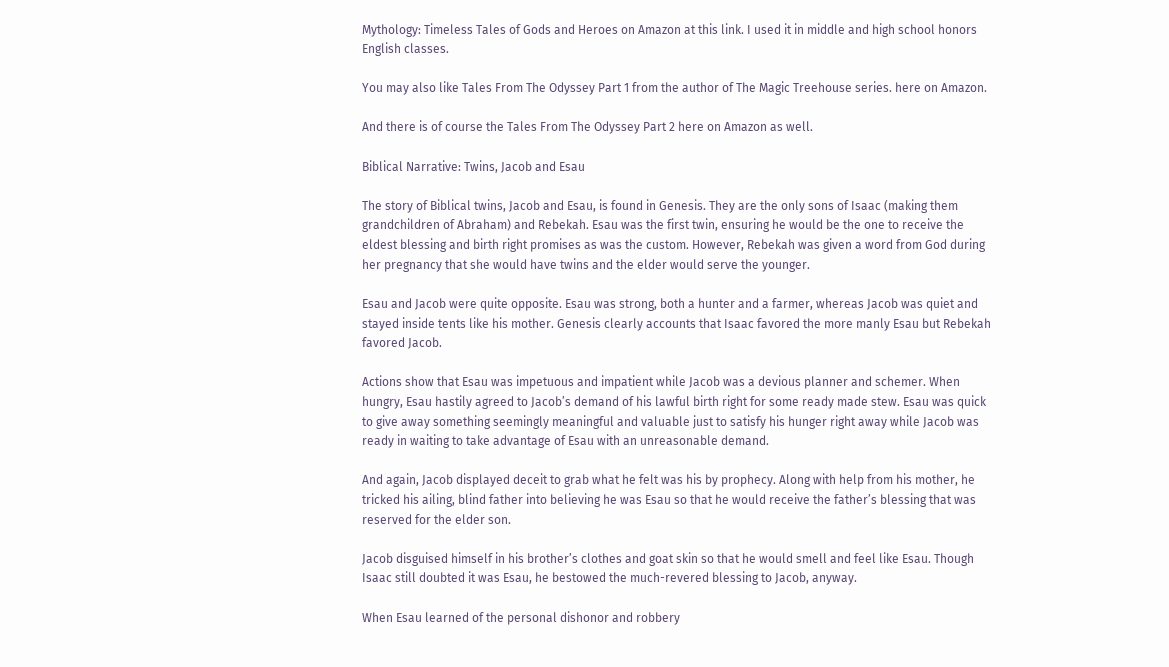Mythology: Timeless Tales of Gods and Heroes on Amazon at this link. I used it in middle and high school honors English classes.

You may also like Tales From The Odyssey Part 1 from the author of The Magic Treehouse series. here on Amazon.

And there is of course the Tales From The Odyssey Part 2 here on Amazon as well.

Biblical Narrative: Twins, Jacob and Esau

The story of Biblical twins, Jacob and Esau, is found in Genesis. They are the only sons of Isaac (making them grandchildren of Abraham) and Rebekah. Esau was the first twin, ensuring he would be the one to receive the eldest blessing and birth right promises as was the custom. However, Rebekah was given a word from God during her pregnancy that she would have twins and the elder would serve the younger.

Esau and Jacob were quite opposite. Esau was strong, both a hunter and a farmer, whereas Jacob was quiet and stayed inside tents like his mother. Genesis clearly accounts that Isaac favored the more manly Esau but Rebekah favored Jacob.

Actions show that Esau was impetuous and impatient while Jacob was a devious planner and schemer. When hungry, Esau hastily agreed to Jacob’s demand of his lawful birth right for some ready made stew. Esau was quick to give away something seemingly meaningful and valuable just to satisfy his hunger right away while Jacob was ready in waiting to take advantage of Esau with an unreasonable demand.

And again, Jacob displayed deceit to grab what he felt was his by prophecy. Along with help from his mother, he tricked his ailing, blind father into believing he was Esau so that he would receive the father’s blessing that was reserved for the elder son.

Jacob disguised himself in his brother’s clothes and goat skin so that he would smell and feel like Esau. Though Isaac still doubted it was Esau, he bestowed the much-revered blessing to Jacob, anyway.

When Esau learned of the personal dishonor and robbery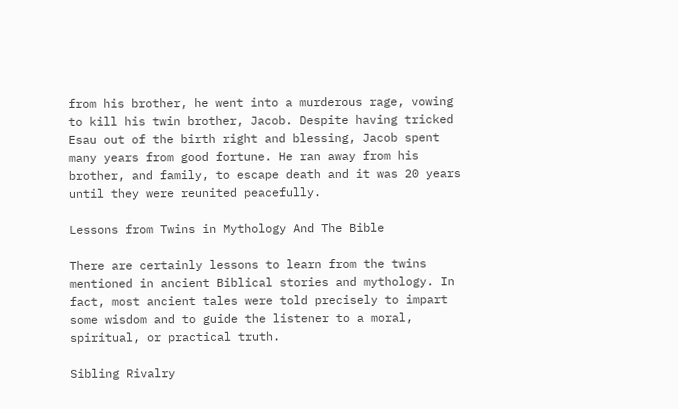from his brother, he went into a murderous rage, vowing to kill his twin brother, Jacob. Despite having tricked Esau out of the birth right and blessing, Jacob spent many years from good fortune. He ran away from his brother, and family, to escape death and it was 20 years until they were reunited peacefully.

Lessons from Twins in Mythology And The Bible

There are certainly lessons to learn from the twins mentioned in ancient Biblical stories and mythology. In fact, most ancient tales were told precisely to impart some wisdom and to guide the listener to a moral, spiritual, or practical truth.

Sibling Rivalry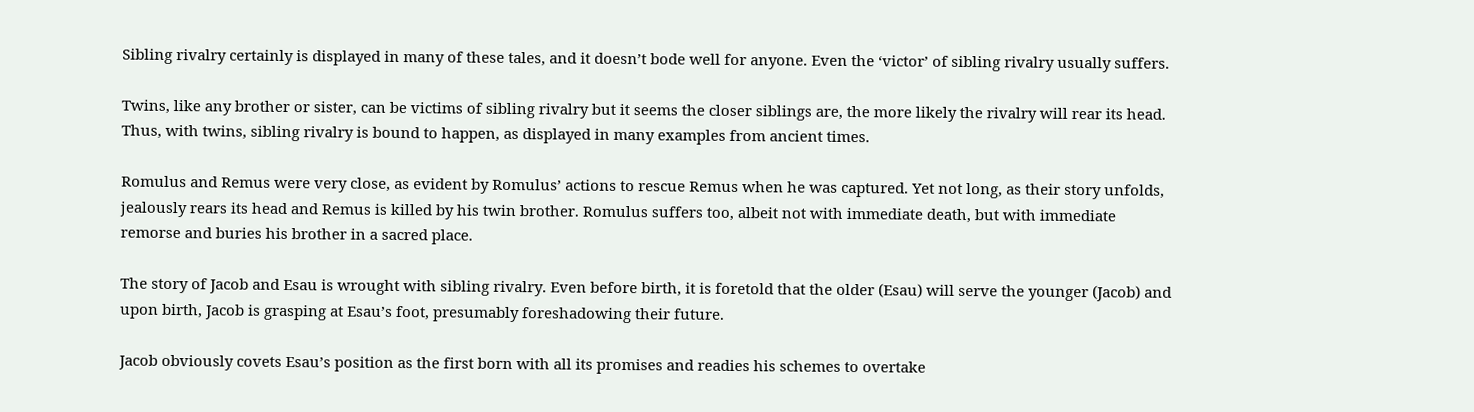Sibling rivalry certainly is displayed in many of these tales, and it doesn’t bode well for anyone. Even the ‘victor’ of sibling rivalry usually suffers.

Twins, like any brother or sister, can be victims of sibling rivalry but it seems the closer siblings are, the more likely the rivalry will rear its head. Thus, with twins, sibling rivalry is bound to happen, as displayed in many examples from ancient times.

Romulus and Remus were very close, as evident by Romulus’ actions to rescue Remus when he was captured. Yet not long, as their story unfolds, jealously rears its head and Remus is killed by his twin brother. Romulus suffers too, albeit not with immediate death, but with immediate remorse and buries his brother in a sacred place.

The story of Jacob and Esau is wrought with sibling rivalry. Even before birth, it is foretold that the older (Esau) will serve the younger (Jacob) and upon birth, Jacob is grasping at Esau’s foot, presumably foreshadowing their future.

Jacob obviously covets Esau’s position as the first born with all its promises and readies his schemes to overtake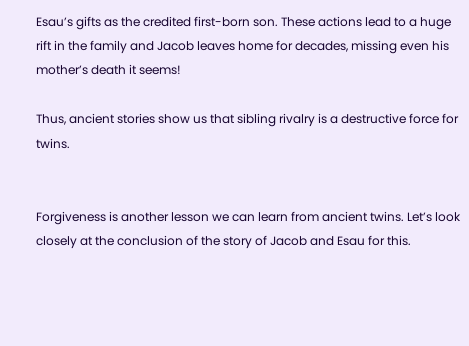Esau’s gifts as the credited first-born son. These actions lead to a huge rift in the family and Jacob leaves home for decades, missing even his mother’s death it seems!

Thus, ancient stories show us that sibling rivalry is a destructive force for twins.


Forgiveness is another lesson we can learn from ancient twins. Let’s look closely at the conclusion of the story of Jacob and Esau for this.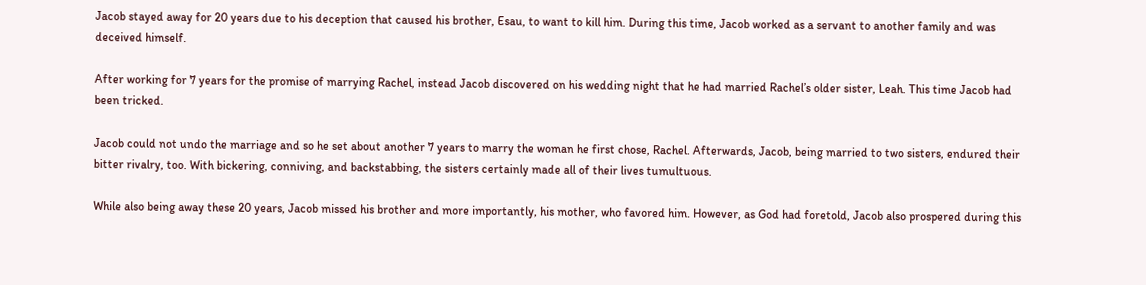Jacob stayed away for 20 years due to his deception that caused his brother, Esau, to want to kill him. During this time, Jacob worked as a servant to another family and was deceived himself.

After working for 7 years for the promise of marrying Rachel, instead Jacob discovered on his wedding night that he had married Rachel’s older sister, Leah. This time Jacob had been tricked.

Jacob could not undo the marriage and so he set about another 7 years to marry the woman he first chose, Rachel. Afterwards, Jacob, being married to two sisters, endured their bitter rivalry, too. With bickering, conniving, and backstabbing, the sisters certainly made all of their lives tumultuous.

While also being away these 20 years, Jacob missed his brother and more importantly, his mother, who favored him. However, as God had foretold, Jacob also prospered during this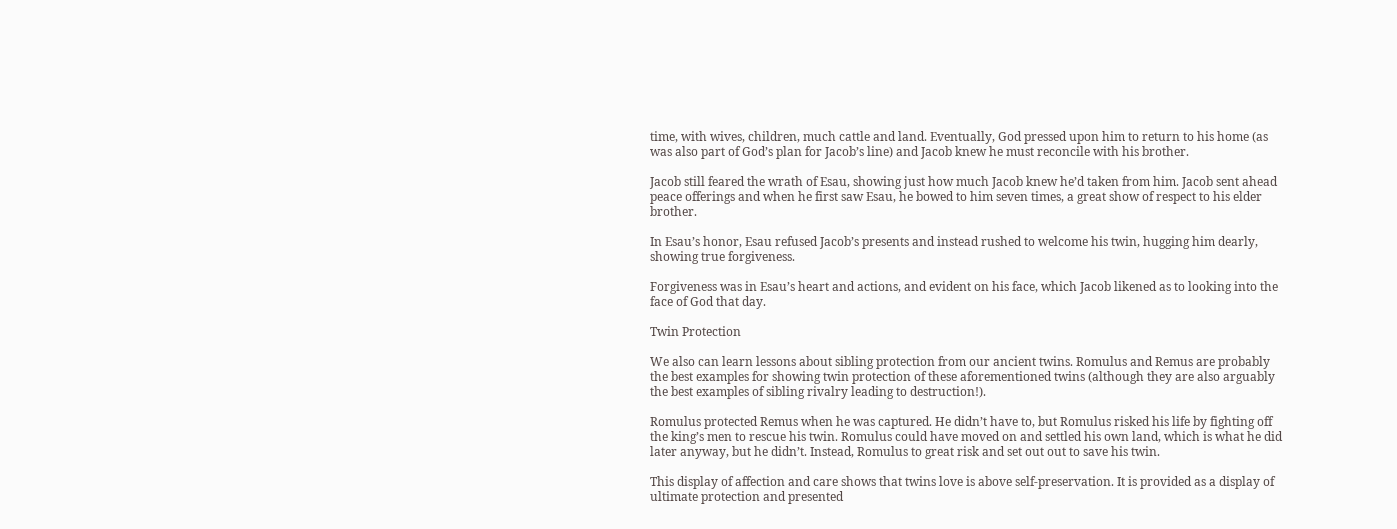time, with wives, children, much cattle and land. Eventually, God pressed upon him to return to his home (as was also part of God’s plan for Jacob’s line) and Jacob knew he must reconcile with his brother.

Jacob still feared the wrath of Esau, showing just how much Jacob knew he’d taken from him. Jacob sent ahead peace offerings and when he first saw Esau, he bowed to him seven times, a great show of respect to his elder brother.

In Esau’s honor, Esau refused Jacob’s presents and instead rushed to welcome his twin, hugging him dearly, showing true forgiveness.

Forgiveness was in Esau’s heart and actions, and evident on his face, which Jacob likened as to looking into the face of God that day.

Twin Protection

We also can learn lessons about sibling protection from our ancient twins. Romulus and Remus are probably the best examples for showing twin protection of these aforementioned twins (although they are also arguably the best examples of sibling rivalry leading to destruction!).

Romulus protected Remus when he was captured. He didn’t have to, but Romulus risked his life by fighting off the king’s men to rescue his twin. Romulus could have moved on and settled his own land, which is what he did later anyway, but he didn’t. Instead, Romulus to great risk and set out out to save his twin.

This display of affection and care shows that twins love is above self-preservation. It is provided as a display of ultimate protection and presented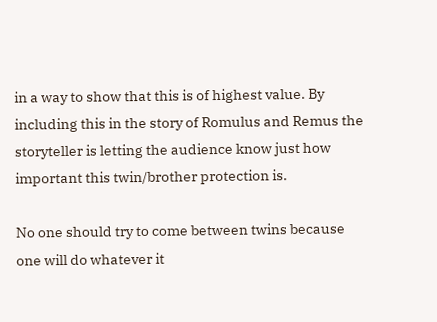in a way to show that this is of highest value. By including this in the story of Romulus and Remus the storyteller is letting the audience know just how important this twin/brother protection is.

No one should try to come between twins because one will do whatever it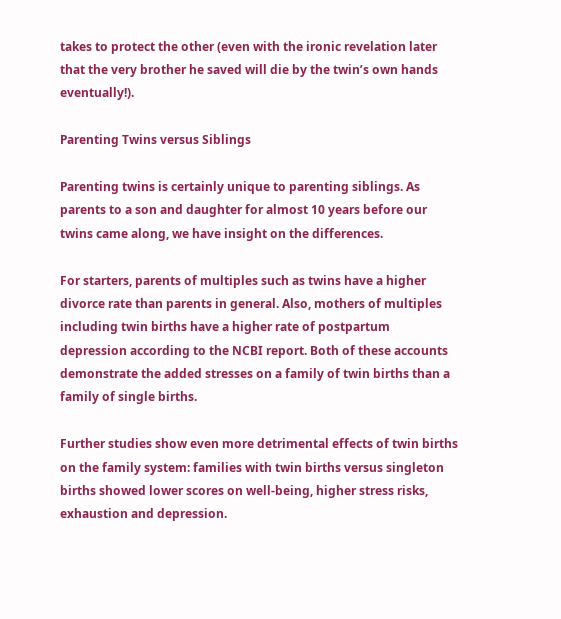takes to protect the other (even with the ironic revelation later that the very brother he saved will die by the twin’s own hands eventually!).

Parenting Twins versus Siblings

Parenting twins is certainly unique to parenting siblings. As parents to a son and daughter for almost 10 years before our twins came along, we have insight on the differences.

For starters, parents of multiples such as twins have a higher divorce rate than parents in general. Also, mothers of multiples including twin births have a higher rate of postpartum depression according to the NCBI report. Both of these accounts demonstrate the added stresses on a family of twin births than a family of single births.

Further studies show even more detrimental effects of twin births on the family system: families with twin births versus singleton births showed lower scores on well-being, higher stress risks, exhaustion and depression.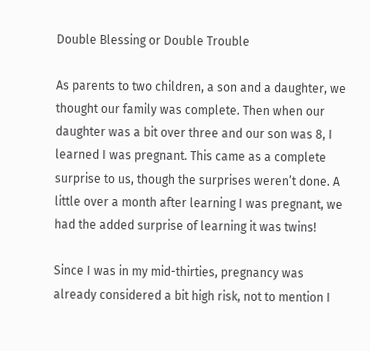Double Blessing or Double Trouble

As parents to two children, a son and a daughter, we thought our family was complete. Then when our daughter was a bit over three and our son was 8, I learned I was pregnant. This came as a complete surprise to us, though the surprises weren’t done. A little over a month after learning I was pregnant, we had the added surprise of learning it was twins!

Since I was in my mid-thirties, pregnancy was already considered a bit high risk, not to mention I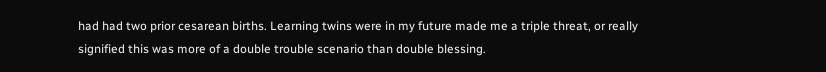had had two prior cesarean births. Learning twins were in my future made me a triple threat, or really signified this was more of a double trouble scenario than double blessing.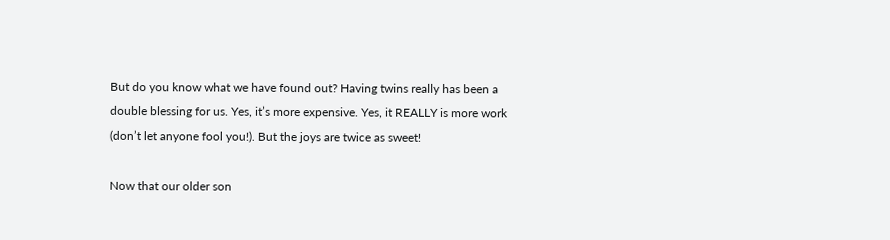But do you know what we have found out? Having twins really has been a double blessing for us. Yes, it’s more expensive. Yes, it REALLY is more work (don’t let anyone fool you!). But the joys are twice as sweet!

Now that our older son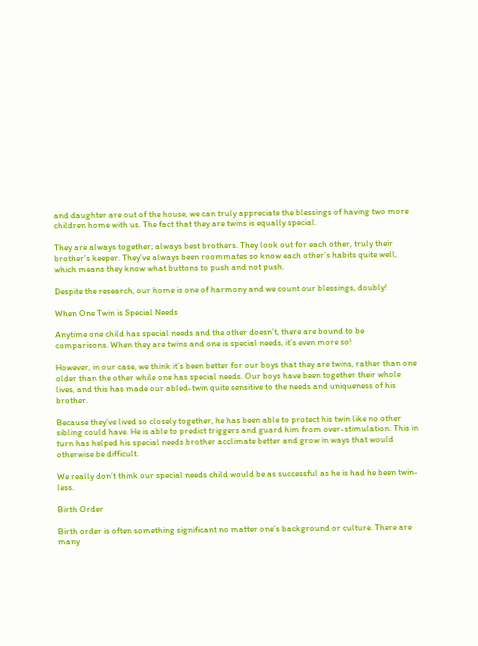and daughter are out of the house, we can truly appreciate the blessings of having two more children home with us. The fact that they are twins is equally special.

They are always together; always best brothers. They look out for each other, truly their brother’s keeper. They’ve always been roommates so know each other’s habits quite well, which means they know what buttons to push and not push.

Despite the research, our home is one of harmony and we count our blessings, doubly!

When One Twin is Special Needs

Anytime one child has special needs and the other doesn’t, there are bound to be comparisons. When they are twins and one is special needs, it’s even more so!

However, in our case, we think it’s been better for our boys that they are twins, rather than one older than the other while one has special needs. Our boys have been together their whole lives, and this has made our abled-twin quite sensitive to the needs and uniqueness of his brother.

Because they’ve lived so closely together, he has been able to protect his twin like no other sibling could have. He is able to predict triggers and guard him from over-stimulation. This in turn has helped his special needs brother acclimate better and grow in ways that would otherwise be difficult.

We really don’t think our special needs child would be as successful as he is had he been twin-less.

Birth Order

Birth order is often something significant no matter one’s background or culture. There are many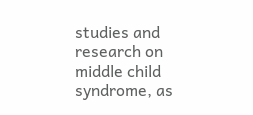studies and research on middle child syndrome, as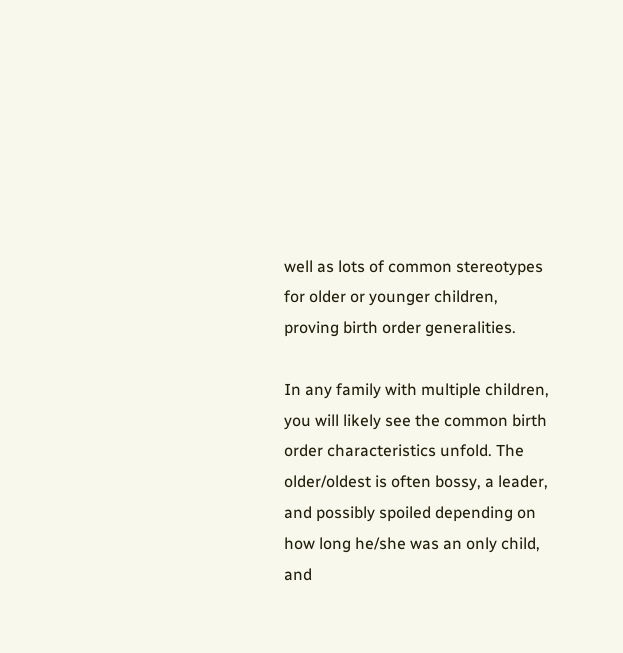well as lots of common stereotypes for older or younger children, proving birth order generalities.

In any family with multiple children, you will likely see the common birth order characteristics unfold. The older/oldest is often bossy, a leader, and possibly spoiled depending on how long he/she was an only child, and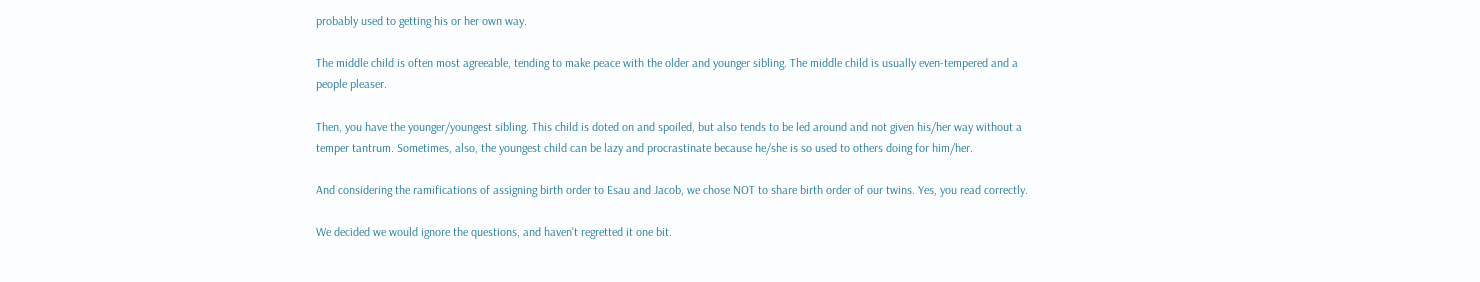probably used to getting his or her own way.

The middle child is often most agreeable, tending to make peace with the older and younger sibling. The middle child is usually even-tempered and a people pleaser.

Then, you have the younger/youngest sibling. This child is doted on and spoiled, but also tends to be led around and not given his/her way without a temper tantrum. Sometimes, also, the youngest child can be lazy and procrastinate because he/she is so used to others doing for him/her.

And considering the ramifications of assigning birth order to Esau and Jacob, we chose NOT to share birth order of our twins. Yes, you read correctly.

We decided we would ignore the questions, and haven’t regretted it one bit.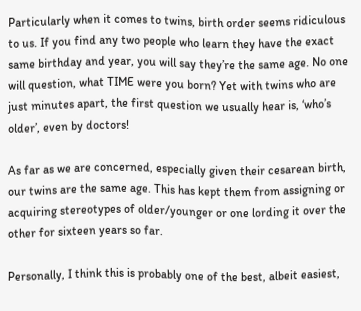Particularly when it comes to twins, birth order seems ridiculous to us. If you find any two people who learn they have the exact same birthday and year, you will say they’re the same age. No one will question, what TIME were you born? Yet with twins who are just minutes apart, the first question we usually hear is, ‘who’s older’, even by doctors!

As far as we are concerned, especially given their cesarean birth, our twins are the same age. This has kept them from assigning or acquiring stereotypes of older/younger or one lording it over the other for sixteen years so far.

Personally, I think this is probably one of the best, albeit easiest,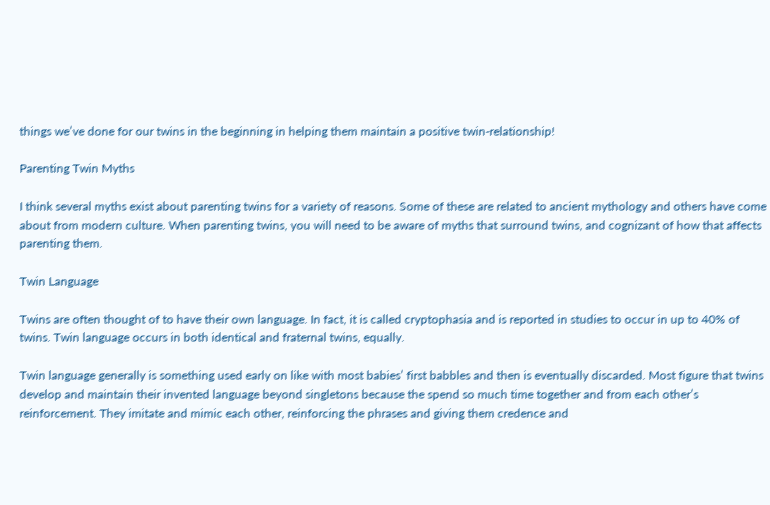things we’ve done for our twins in the beginning in helping them maintain a positive twin-relationship!

Parenting Twin Myths

I think several myths exist about parenting twins for a variety of reasons. Some of these are related to ancient mythology and others have come about from modern culture. When parenting twins, you will need to be aware of myths that surround twins, and cognizant of how that affects parenting them.

Twin Language

Twins are often thought of to have their own language. In fact, it is called cryptophasia and is reported in studies to occur in up to 40% of twins. Twin language occurs in both identical and fraternal twins, equally.

Twin language generally is something used early on like with most babies’ first babbles and then is eventually discarded. Most figure that twins develop and maintain their invented language beyond singletons because the spend so much time together and from each other’s reinforcement. They imitate and mimic each other, reinforcing the phrases and giving them credence and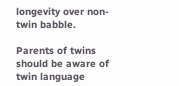longevity over non-twin babble.

Parents of twins should be aware of twin language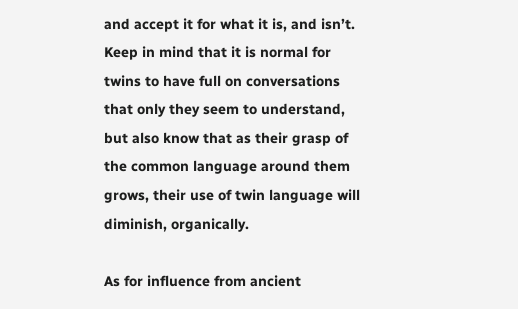and accept it for what it is, and isn’t. Keep in mind that it is normal for twins to have full on conversations that only they seem to understand, but also know that as their grasp of the common language around them grows, their use of twin language will diminish, organically.

As for influence from ancient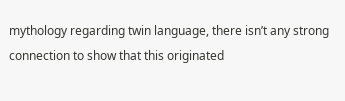mythology regarding twin language, there isn’t any strong connection to show that this originated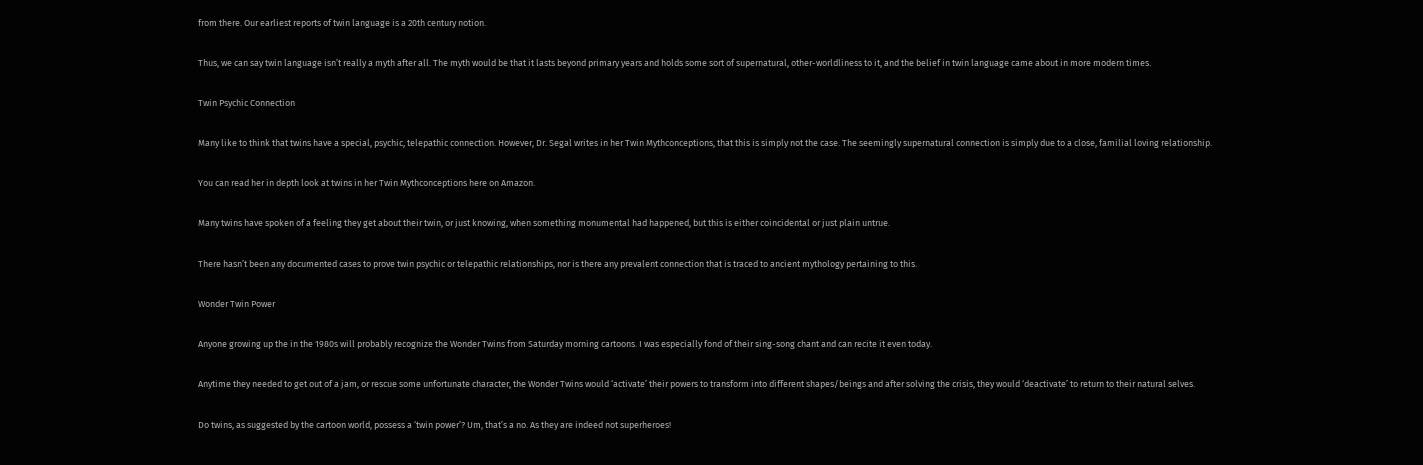from there. Our earliest reports of twin language is a 20th century notion.

Thus, we can say twin language isn’t really a myth after all. The myth would be that it lasts beyond primary years and holds some sort of supernatural, other-worldliness to it, and the belief in twin language came about in more modern times.

Twin Psychic Connection

Many like to think that twins have a special, psychic, telepathic connection. However, Dr. Segal writes in her Twin Mythconceptions, that this is simply not the case. The seemingly supernatural connection is simply due to a close, familial loving relationship.

You can read her in depth look at twins in her Twin Mythconceptions here on Amazon.

Many twins have spoken of a feeling they get about their twin, or just knowing, when something monumental had happened, but this is either coincidental or just plain untrue.

There hasn’t been any documented cases to prove twin psychic or telepathic relationships, nor is there any prevalent connection that is traced to ancient mythology pertaining to this.

Wonder Twin Power

Anyone growing up the in the 1980s will probably recognize the Wonder Twins from Saturday morning cartoons. I was especially fond of their sing-song chant and can recite it even today.

Anytime they needed to get out of a jam, or rescue some unfortunate character, the Wonder Twins would ‘activate’ their powers to transform into different shapes/beings and after solving the crisis, they would ‘deactivate’ to return to their natural selves.

Do twins, as suggested by the cartoon world, possess a ‘twin power’? Um, that’s a no. As they are indeed not superheroes!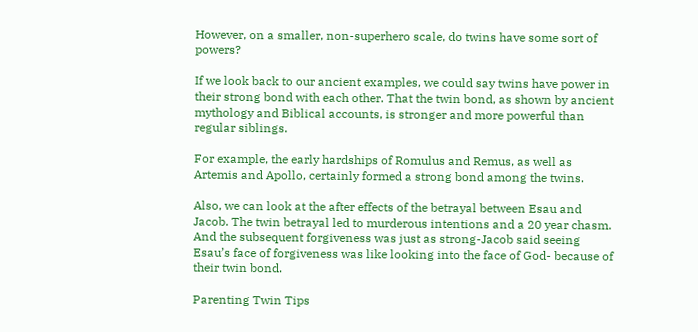However, on a smaller, non-superhero scale, do twins have some sort of powers?

If we look back to our ancient examples, we could say twins have power in their strong bond with each other. That the twin bond, as shown by ancient mythology and Biblical accounts, is stronger and more powerful than regular siblings.

For example, the early hardships of Romulus and Remus, as well as Artemis and Apollo, certainly formed a strong bond among the twins.

Also, we can look at the after effects of the betrayal between Esau and Jacob. The twin betrayal led to murderous intentions and a 20 year chasm. And the subsequent forgiveness was just as strong-Jacob said seeing Esau’s face of forgiveness was like looking into the face of God- because of their twin bond.

Parenting Twin Tips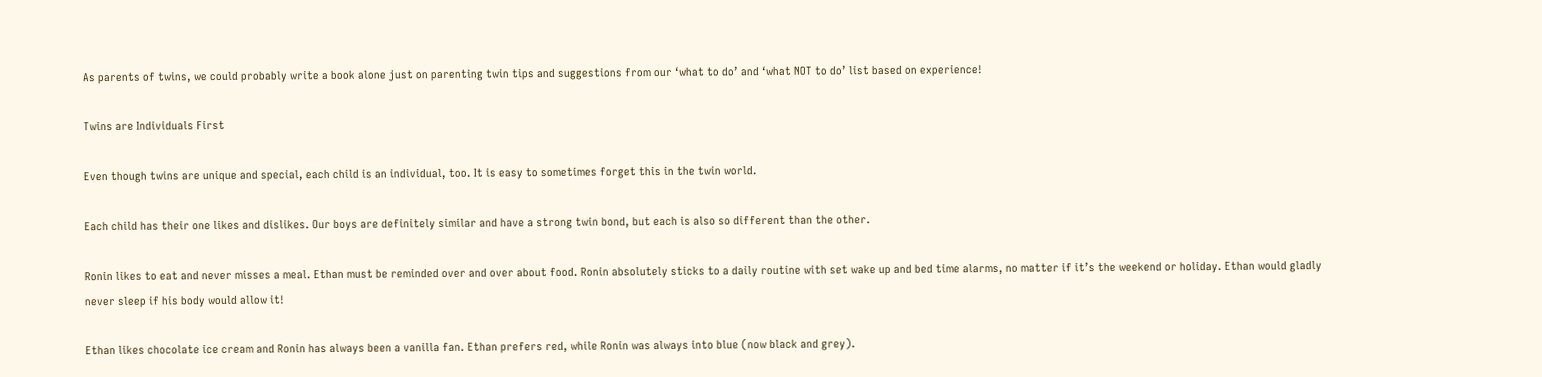As parents of twins, we could probably write a book alone just on parenting twin tips and suggestions from our ‘what to do’ and ‘what NOT to do’ list based on experience!

Twins are Individuals First

Even though twins are unique and special, each child is an individual, too. It is easy to sometimes forget this in the twin world.

Each child has their one likes and dislikes. Our boys are definitely similar and have a strong twin bond, but each is also so different than the other.

Ronin likes to eat and never misses a meal. Ethan must be reminded over and over about food. Ronin absolutely sticks to a daily routine with set wake up and bed time alarms, no matter if it’s the weekend or holiday. Ethan would gladly never sleep if his body would allow it!

Ethan likes chocolate ice cream and Ronin has always been a vanilla fan. Ethan prefers red, while Ronin was always into blue (now black and grey).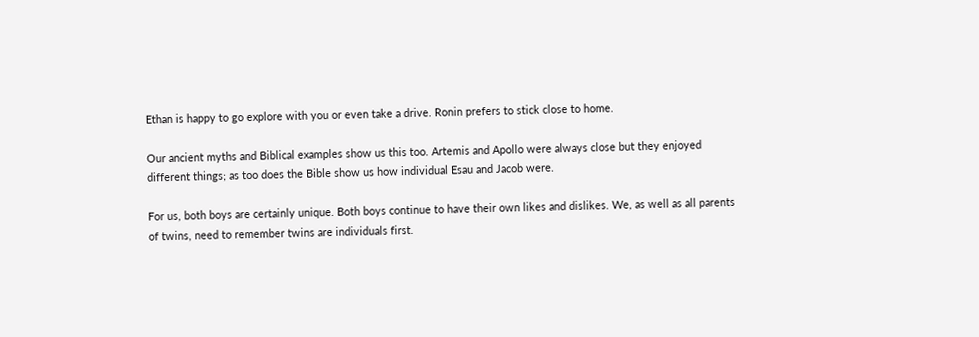Ethan is happy to go explore with you or even take a drive. Ronin prefers to stick close to home.

Our ancient myths and Biblical examples show us this too. Artemis and Apollo were always close but they enjoyed different things; as too does the Bible show us how individual Esau and Jacob were.

For us, both boys are certainly unique. Both boys continue to have their own likes and dislikes. We, as well as all parents of twins, need to remember twins are individuals first.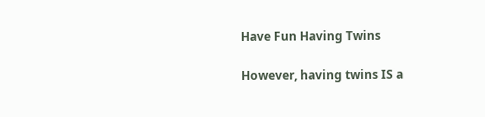Have Fun Having Twins

However, having twins IS a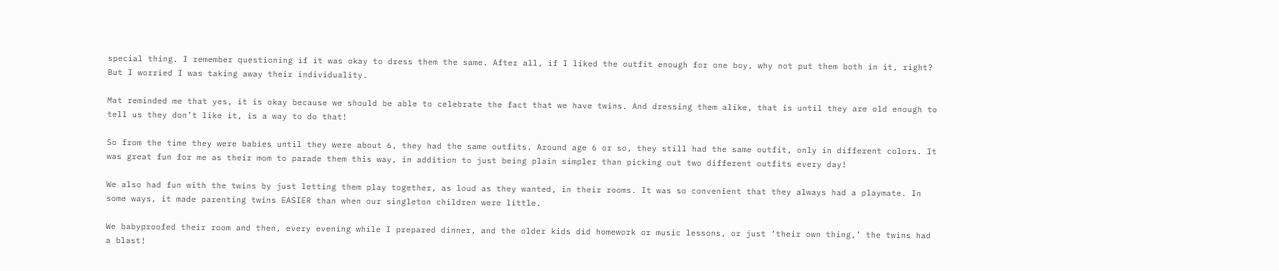special thing. I remember questioning if it was okay to dress them the same. After all, if I liked the outfit enough for one boy, why not put them both in it, right? But I worried I was taking away their individuality.

Mat reminded me that yes, it is okay because we should be able to celebrate the fact that we have twins. And dressing them alike, that is until they are old enough to tell us they don’t like it, is a way to do that!

So from the time they were babies until they were about 6, they had the same outfits. Around age 6 or so, they still had the same outfit, only in different colors. It was great fun for me as their mom to parade them this way, in addition to just being plain simpler than picking out two different outfits every day!

We also had fun with the twins by just letting them play together, as loud as they wanted, in their rooms. It was so convenient that they always had a playmate. In some ways, it made parenting twins EASIER than when our singleton children were little.

We babyproofed their room and then, every evening while I prepared dinner, and the older kids did homework or music lessons, or just ‘their own thing,’ the twins had a blast!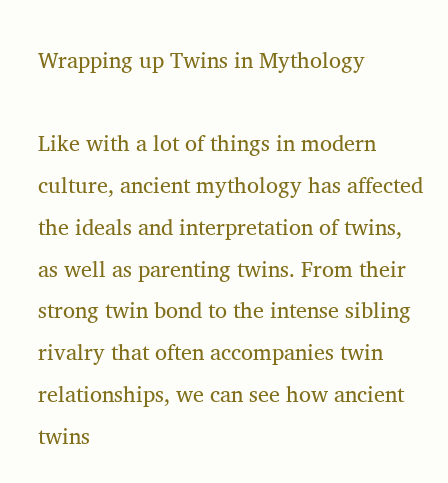Wrapping up Twins in Mythology

Like with a lot of things in modern culture, ancient mythology has affected the ideals and interpretation of twins, as well as parenting twins. From their strong twin bond to the intense sibling rivalry that often accompanies twin relationships, we can see how ancient twins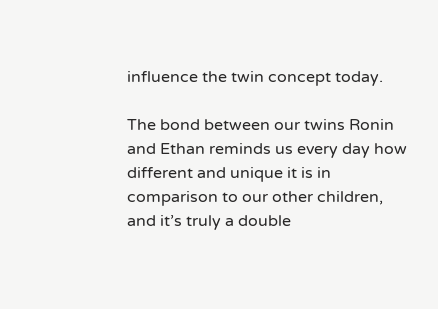influence the twin concept today.

The bond between our twins Ronin and Ethan reminds us every day how different and unique it is in comparison to our other children, and it’s truly a double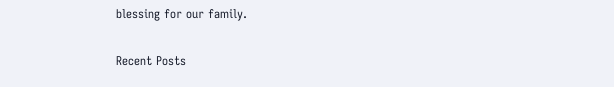blessing for our family.

Recent Posts